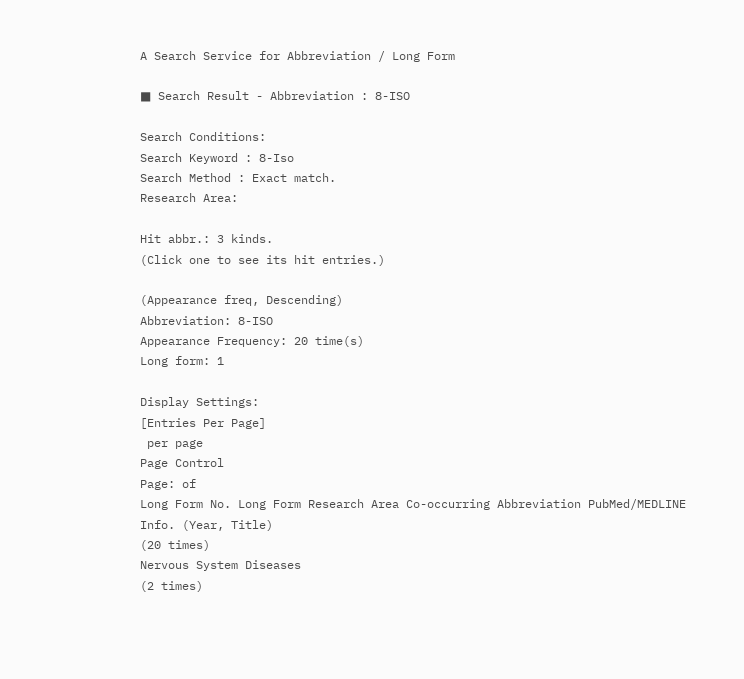A Search Service for Abbreviation / Long Form

■ Search Result - Abbreviation : 8-ISO

Search Conditions:
Search Keyword : 8-Iso
Search Method : Exact match.
Research Area:

Hit abbr.: 3 kinds.
(Click one to see its hit entries.)

(Appearance freq, Descending)
Abbreviation: 8-ISO
Appearance Frequency: 20 time(s)
Long form: 1

Display Settings:
[Entries Per Page]
 per page
Page Control
Page: of
Long Form No. Long Form Research Area Co-occurring Abbreviation PubMed/MEDLINE Info. (Year, Title)
(20 times)
Nervous System Diseases
(2 times)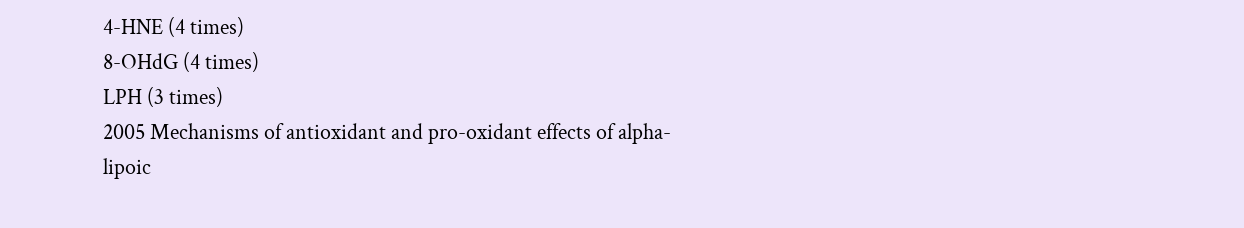4-HNE (4 times)
8-OHdG (4 times)
LPH (3 times)
2005 Mechanisms of antioxidant and pro-oxidant effects of alpha-lipoic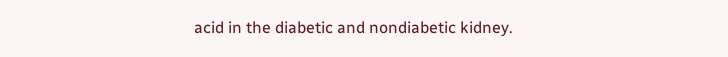acid in the diabetic and nondiabetic kidney.